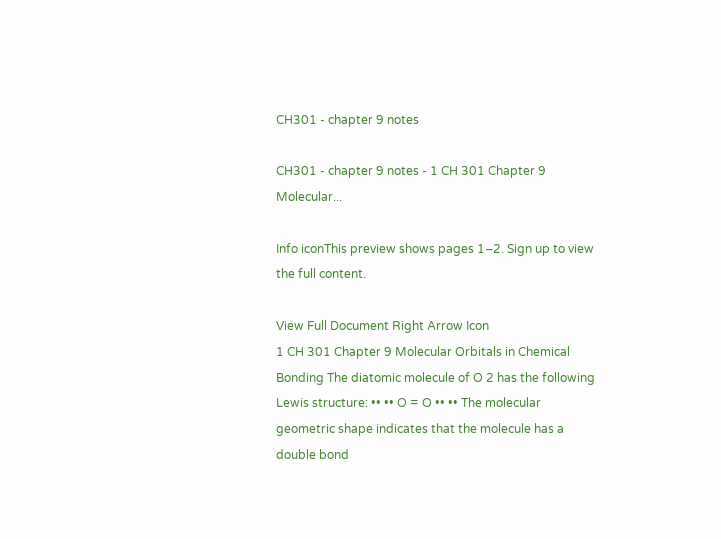CH301 - chapter 9 notes

CH301 - chapter 9 notes - 1 CH 301 Chapter 9 Molecular...

Info iconThis preview shows pages 1–2. Sign up to view the full content.

View Full Document Right Arrow Icon
1 CH 301 Chapter 9 Molecular Orbitals in Chemical Bonding The diatomic molecule of O 2 has the following Lewis structure: •• •• O = O •• •• The molecular geometric shape indicates that the molecule has a double bond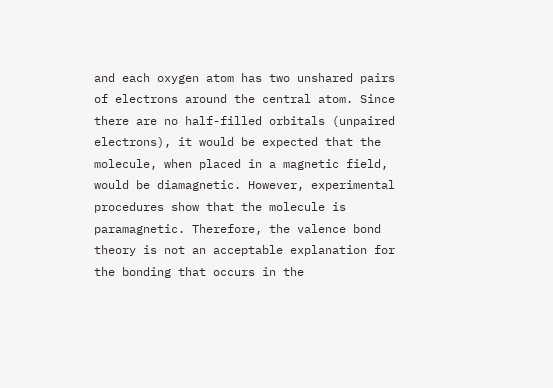and each oxygen atom has two unshared pairs of electrons around the central atom. Since there are no half-filled orbitals (unpaired electrons), it would be expected that the molecule, when placed in a magnetic field, would be diamagnetic. However, experimental procedures show that the molecule is paramagnetic. Therefore, the valence bond theory is not an acceptable explanation for the bonding that occurs in the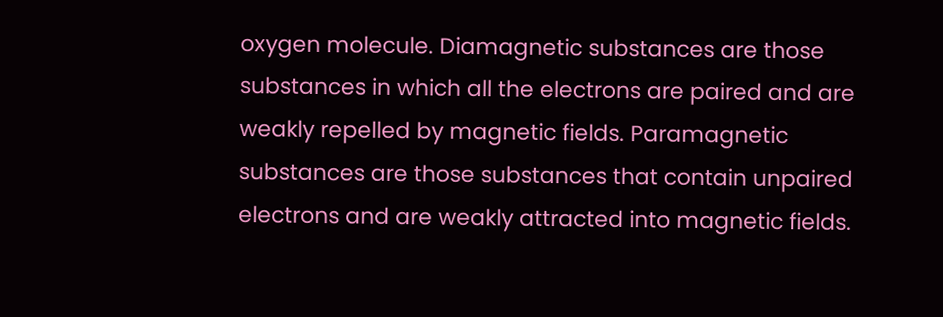oxygen molecule. Diamagnetic substances are those substances in which all the electrons are paired and are weakly repelled by magnetic fields. Paramagnetic substances are those substances that contain unpaired electrons and are weakly attracted into magnetic fields.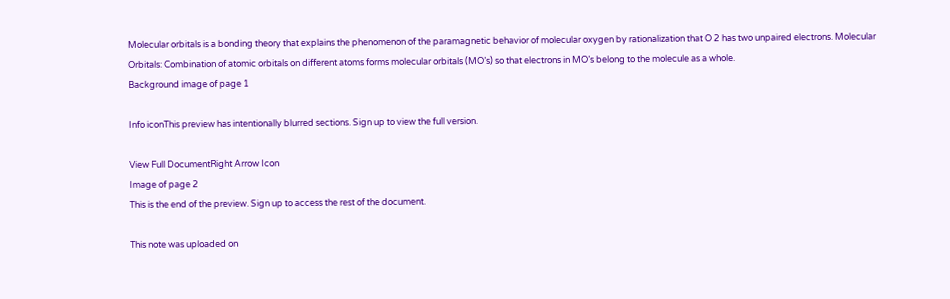Molecular orbitals is a bonding theory that explains the phenomenon of the paramagnetic behavior of molecular oxygen by rationalization that O 2 has two unpaired electrons. Molecular Orbitals: Combination of atomic orbitals on different atoms forms molecular orbitals (MO’s) so that electrons in MO’s belong to the molecule as a whole.
Background image of page 1

Info iconThis preview has intentionally blurred sections. Sign up to view the full version.

View Full DocumentRight Arrow Icon
Image of page 2
This is the end of the preview. Sign up to access the rest of the document.

This note was uploaded on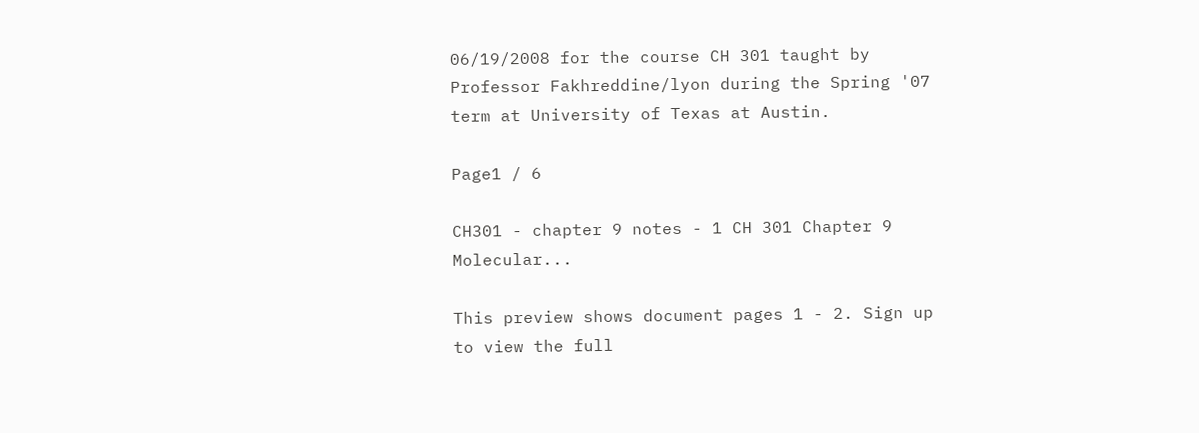06/19/2008 for the course CH 301 taught by Professor Fakhreddine/lyon during the Spring '07 term at University of Texas at Austin.

Page1 / 6

CH301 - chapter 9 notes - 1 CH 301 Chapter 9 Molecular...

This preview shows document pages 1 - 2. Sign up to view the full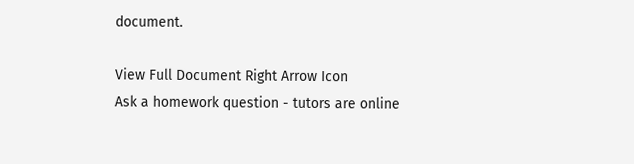document.

View Full Document Right Arrow Icon
Ask a homework question - tutors are online